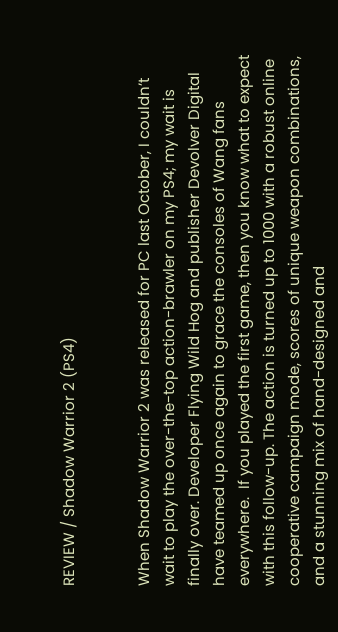REVIEW / Shadow Warrior 2 (PS4)


When Shadow Warrior 2 was released for PC last October, I couldn’t wait to play the over-the-top action-brawler on my PS4; my wait is finally over. Developer Flying Wild Hog and publisher Devolver Digital have teamed up once again to grace the consoles of Wang fans everywhere.  If you played the first game, then you know what to expect with this follow-up. The action is turned up to 1000 with a robust online cooperative campaign mode, scores of unique weapon combinations, and a stunning mix of hand-designed and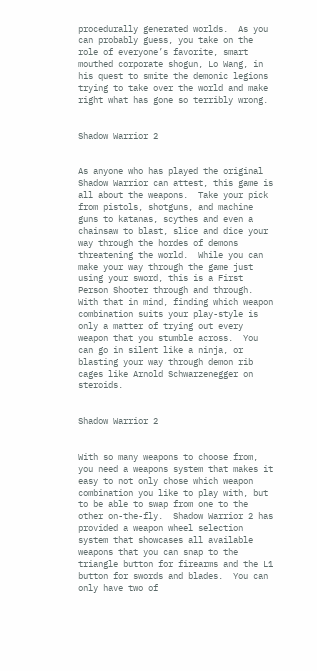procedurally generated worlds.  As you can probably guess, you take on the role of everyone’s favorite, smart mouthed corporate shogun, Lo Wang, in his quest to smite the demonic legions trying to take over the world and make right what has gone so terribly wrong.


Shadow Warrior 2


As anyone who has played the original Shadow Warrior can attest, this game is all about the weapons.  Take your pick from pistols, shotguns, and machine guns to katanas, scythes and even a chainsaw to blast, slice and dice your way through the hordes of demons threatening the world.  While you can make your way through the game just using your sword, this is a First Person Shooter through and through.  With that in mind, finding which weapon combination suits your play-style is only a matter of trying out every weapon that you stumble across.  You can go in silent like a ninja, or blasting your way through demon rib cages like Arnold Schwarzenegger on steroids.


Shadow Warrior 2


With so many weapons to choose from, you need a weapons system that makes it easy to not only chose which weapon combination you like to play with, but to be able to swap from one to the other on-the-fly.  Shadow Warrior 2 has provided a weapon wheel selection system that showcases all available weapons that you can snap to the triangle button for firearms and the L1 button for swords and blades.  You can only have two of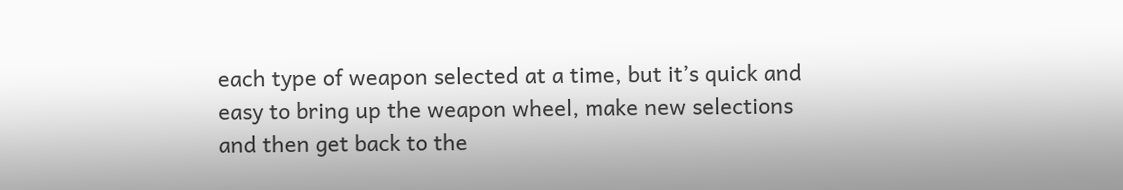each type of weapon selected at a time, but it’s quick and easy to bring up the weapon wheel, make new selections and then get back to the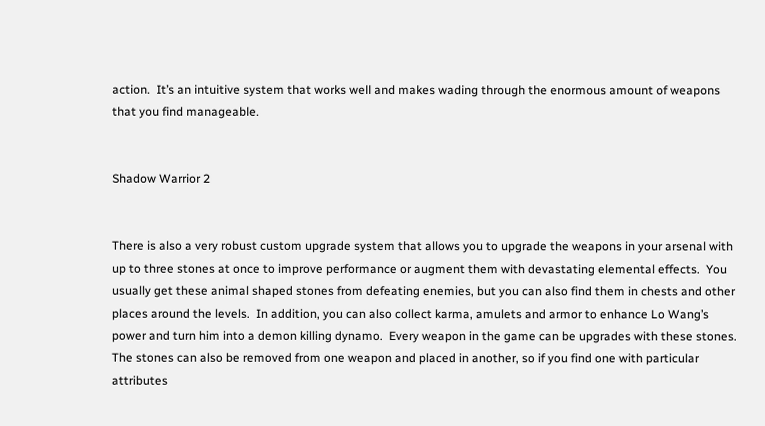action.  It’s an intuitive system that works well and makes wading through the enormous amount of weapons that you find manageable.


Shadow Warrior 2


There is also a very robust custom upgrade system that allows you to upgrade the weapons in your arsenal with up to three stones at once to improve performance or augment them with devastating elemental effects.  You usually get these animal shaped stones from defeating enemies, but you can also find them in chests and other places around the levels.  In addition, you can also collect karma, amulets and armor to enhance Lo Wang’s power and turn him into a demon killing dynamo.  Every weapon in the game can be upgrades with these stones. The stones can also be removed from one weapon and placed in another, so if you find one with particular attributes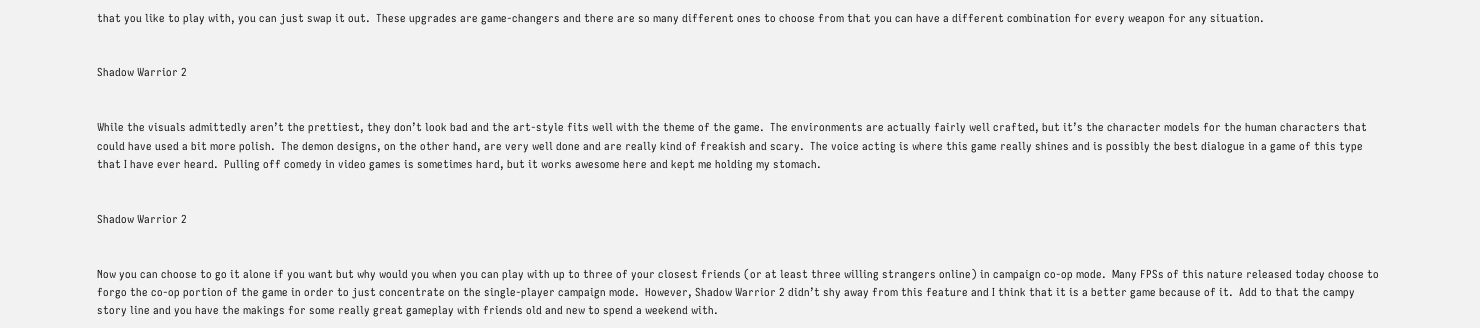that you like to play with, you can just swap it out.  These upgrades are game-changers and there are so many different ones to choose from that you can have a different combination for every weapon for any situation.


Shadow Warrior 2


While the visuals admittedly aren’t the prettiest, they don’t look bad and the art-style fits well with the theme of the game.  The environments are actually fairly well crafted, but it’s the character models for the human characters that could have used a bit more polish.  The demon designs, on the other hand, are very well done and are really kind of freakish and scary.  The voice acting is where this game really shines and is possibly the best dialogue in a game of this type that I have ever heard.  Pulling off comedy in video games is sometimes hard, but it works awesome here and kept me holding my stomach.


Shadow Warrior 2


Now you can choose to go it alone if you want but why would you when you can play with up to three of your closest friends (or at least three willing strangers online) in campaign co-op mode.  Many FPSs of this nature released today choose to forgo the co-op portion of the game in order to just concentrate on the single-player campaign mode.  However, Shadow Warrior 2 didn’t shy away from this feature and I think that it is a better game because of it.  Add to that the campy story line and you have the makings for some really great gameplay with friends old and new to spend a weekend with.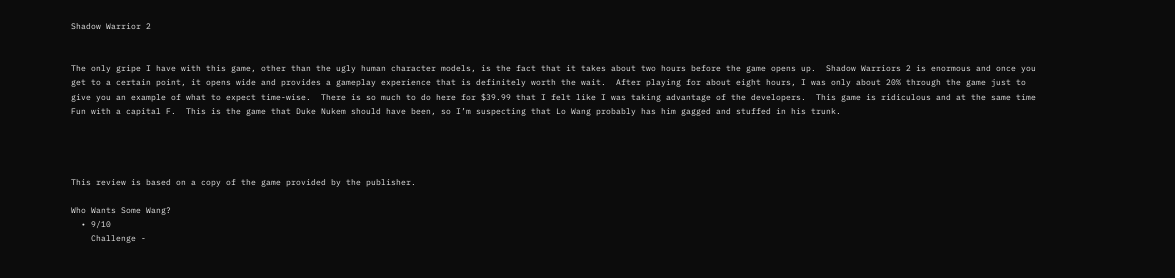Shadow Warrior 2


The only gripe I have with this game, other than the ugly human character models, is the fact that it takes about two hours before the game opens up.  Shadow Warriors 2 is enormous and once you get to a certain point, it opens wide and provides a gameplay experience that is definitely worth the wait.  After playing for about eight hours, I was only about 20% through the game just to give you an example of what to expect time-wise.  There is so much to do here for $39.99 that I felt like I was taking advantage of the developers.  This game is ridiculous and at the same time Fun with a capital F.  This is the game that Duke Nukem should have been, so I’m suspecting that Lo Wang probably has him gagged and stuffed in his trunk.




This review is based on a copy of the game provided by the publisher.

Who Wants Some Wang?
  • 9/10
    Challenge -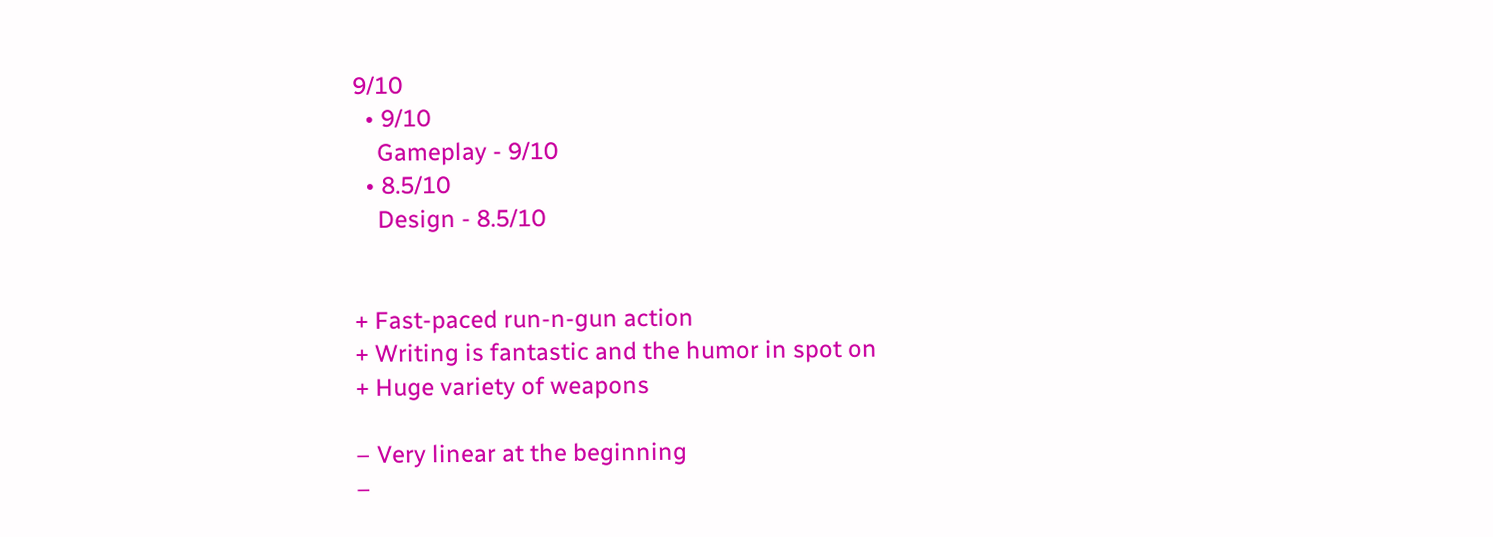9/10
  • 9/10
    Gameplay - 9/10
  • 8.5/10
    Design - 8.5/10


+ Fast-paced run-n-gun action
+ Writing is fantastic and the humor in spot on
+ Huge variety of weapons

– Very linear at the beginning
–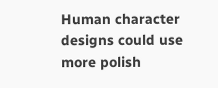Human character designs could use more polish